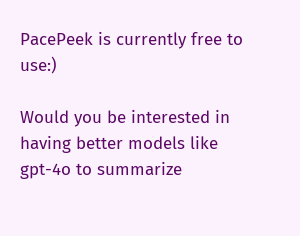PacePeek is currently free to use:)

Would you be interested in having better models like gpt-4o to summarize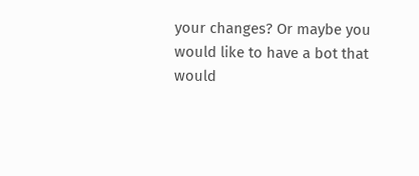your changes? Or maybe you would like to have a bot that would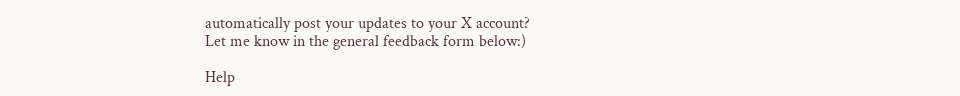automatically post your updates to your X account?
Let me know in the general feedback form below:)

Help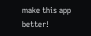make this app better!